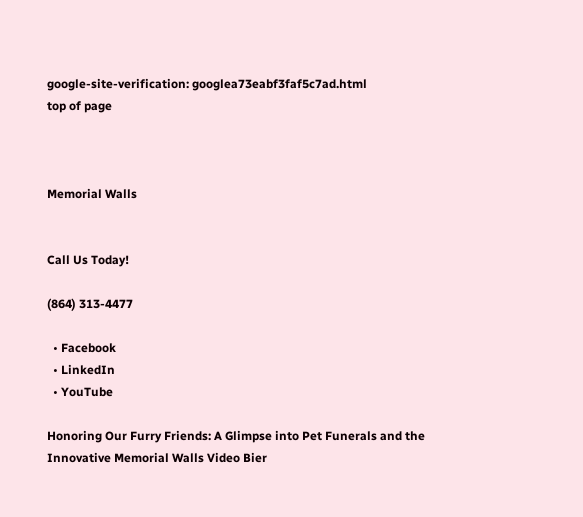google-site-verification: googlea73eabf3faf5c7ad.html
top of page



Memorial Walls


Call Us Today!

(864) 313-4477

  • Facebook
  • LinkedIn
  • YouTube

Honoring Our Furry Friends: A Glimpse into Pet Funerals and the Innovative Memorial Walls Video Bier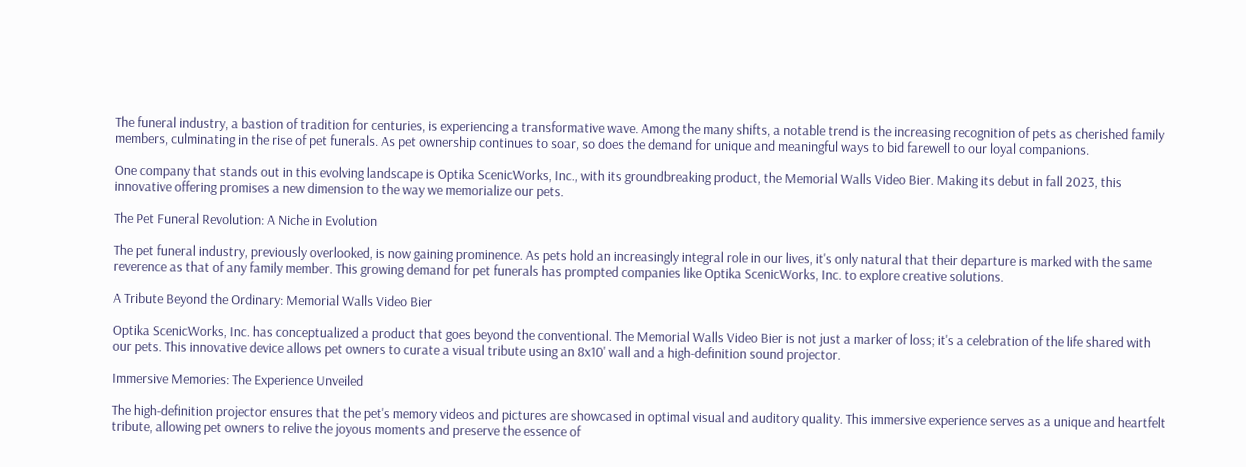The funeral industry, a bastion of tradition for centuries, is experiencing a transformative wave. Among the many shifts, a notable trend is the increasing recognition of pets as cherished family members, culminating in the rise of pet funerals. As pet ownership continues to soar, so does the demand for unique and meaningful ways to bid farewell to our loyal companions.

One company that stands out in this evolving landscape is Optika ScenicWorks, Inc., with its groundbreaking product, the Memorial Walls Video Bier. Making its debut in fall 2023, this innovative offering promises a new dimension to the way we memorialize our pets.

The Pet Funeral Revolution: A Niche in Evolution

The pet funeral industry, previously overlooked, is now gaining prominence. As pets hold an increasingly integral role in our lives, it's only natural that their departure is marked with the same reverence as that of any family member. This growing demand for pet funerals has prompted companies like Optika ScenicWorks, Inc. to explore creative solutions.

A Tribute Beyond the Ordinary: Memorial Walls Video Bier

Optika ScenicWorks, Inc. has conceptualized a product that goes beyond the conventional. The Memorial Walls Video Bier is not just a marker of loss; it's a celebration of the life shared with our pets. This innovative device allows pet owners to curate a visual tribute using an 8x10' wall and a high-definition sound projector.

Immersive Memories: The Experience Unveiled

The high-definition projector ensures that the pet's memory videos and pictures are showcased in optimal visual and auditory quality. This immersive experience serves as a unique and heartfelt tribute, allowing pet owners to relive the joyous moments and preserve the essence of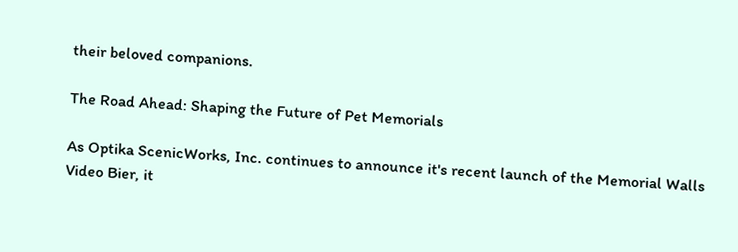their beloved companions.

The Road Ahead: Shaping the Future of Pet Memorials

As Optika ScenicWorks, Inc. continues to announce it's recent launch of the Memorial Walls Video Bier, it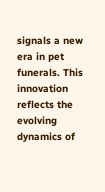signals a new era in pet funerals. This innovation reflects the evolving dynamics of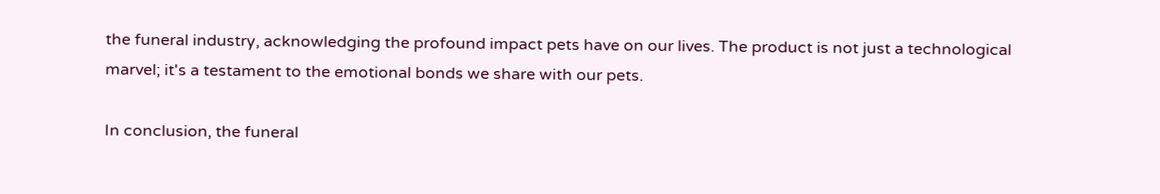the funeral industry, acknowledging the profound impact pets have on our lives. The product is not just a technological marvel; it's a testament to the emotional bonds we share with our pets.

In conclusion, the funeral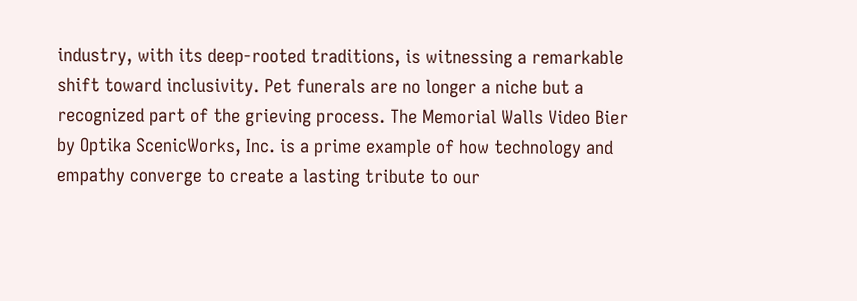industry, with its deep-rooted traditions, is witnessing a remarkable shift toward inclusivity. Pet funerals are no longer a niche but a recognized part of the grieving process. The Memorial Walls Video Bier by Optika ScenicWorks, Inc. is a prime example of how technology and empathy converge to create a lasting tribute to our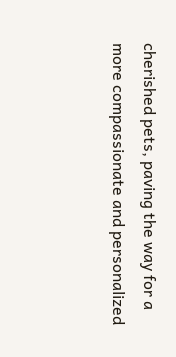cherished pets, paving the way for a more compassionate and personalized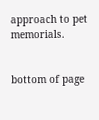approach to pet memorials.


bottom of page